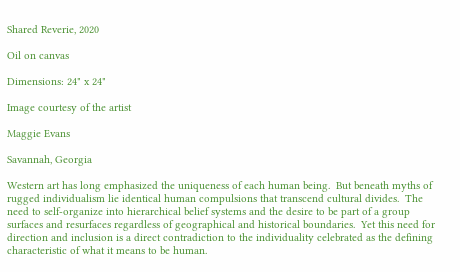Shared Reverie, 2020

Oil on canvas

Dimensions: 24" x 24"

Image courtesy of the artist

Maggie Evans

Savannah, Georgia

Western art has long emphasized the uniqueness of each human being.  But beneath myths of rugged individualism lie identical human compulsions that transcend cultural divides.  The need to self-organize into hierarchical belief systems and the desire to be part of a group surfaces and resurfaces regardless of geographical and historical boundaries.  Yet this need for direction and inclusion is a direct contradiction to the individuality celebrated as the defining characteristic of what it means to be human.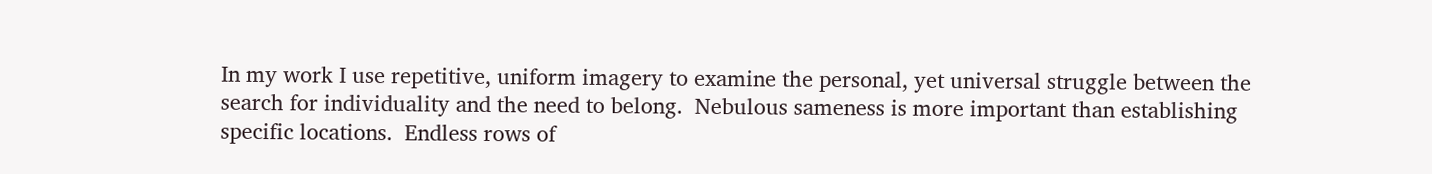In my work I use repetitive, uniform imagery to examine the personal, yet universal struggle between the search for individuality and the need to belong.  Nebulous sameness is more important than establishing specific locations.  Endless rows of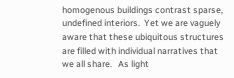homogenous buildings contrast sparse, undefined interiors.  Yet we are vaguely aware that these ubiquitous structures are filled with individual narratives that we all share.   As light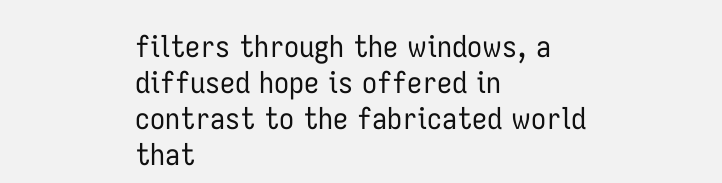filters through the windows, a diffused hope is offered in contrast to the fabricated world that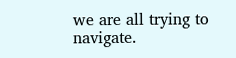we are all trying to navigate.